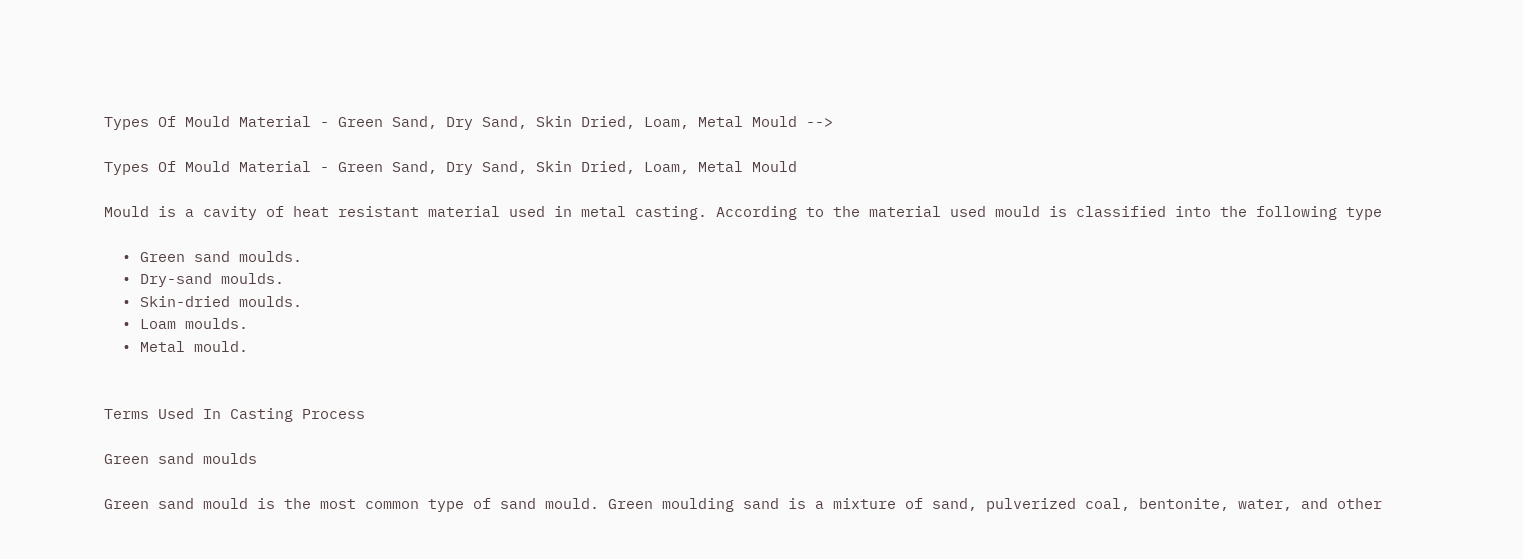Types Of Mould Material - Green Sand, Dry Sand, Skin Dried, Loam, Metal Mould -->

Types Of Mould Material - Green Sand, Dry Sand, Skin Dried, Loam, Metal Mould

Mould is a cavity of heat resistant material used in metal casting. According to the material used mould is classified into the following type

  • Green sand moulds.
  • Dry-sand moulds.
  • Skin-dried moulds.
  • Loam moulds.
  • Metal mould.


Terms Used In Casting Process

Green sand moulds

Green sand mould is the most common type of sand mould. Green moulding sand is a mixture of sand, pulverized coal, bentonite, water, and other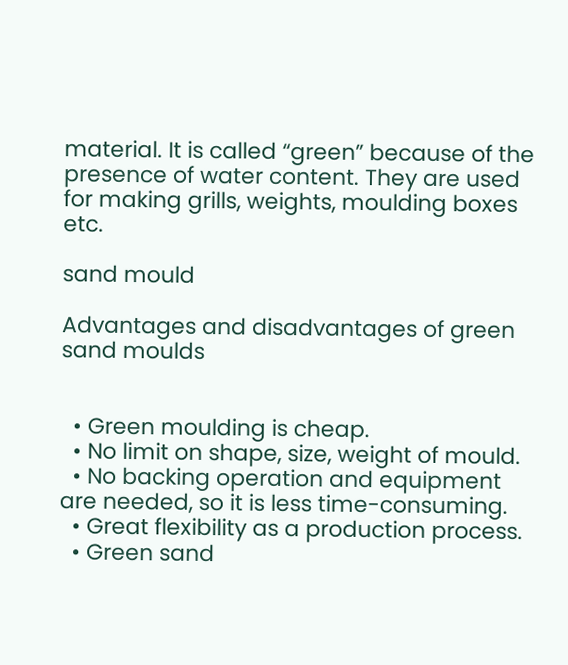material. It is called “green” because of the presence of water content. They are used for making grills, weights, moulding boxes etc.

sand mould

Advantages and disadvantages of green sand moulds


  • Green moulding is cheap.
  • No limit on shape, size, weight of mould.
  • No backing operation and equipment are needed, so it is less time-consuming.
  • Great flexibility as a production process.
  • Green sand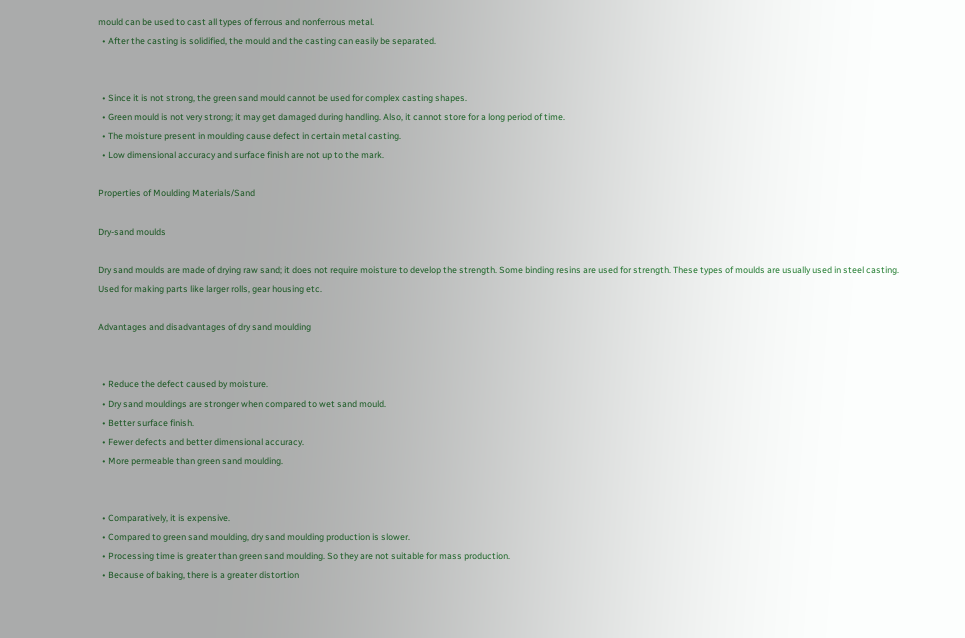mould can be used to cast all types of ferrous and nonferrous metal.
  • After the casting is solidified, the mould and the casting can easily be separated.


  • Since it is not strong, the green sand mould cannot be used for complex casting shapes.
  • Green mould is not very strong; it may get damaged during handling. Also, it cannot store for a long period of time.
  • The moisture present in moulding cause defect in certain metal casting.
  • Low dimensional accuracy and surface finish are not up to the mark.

Properties of Moulding Materials/Sand

Dry-sand moulds

Dry sand moulds are made of drying raw sand; it does not require moisture to develop the strength. Some binding resins are used for strength. These types of moulds are usually used in steel casting. Used for making parts like larger rolls, gear housing etc.

Advantages and disadvantages of dry sand moulding


  • Reduce the defect caused by moisture.
  • Dry sand mouldings are stronger when compared to wet sand mould.
  • Better surface finish.
  • Fewer defects and better dimensional accuracy.
  • More permeable than green sand moulding.


  • Comparatively, it is expensive.
  • Compared to green sand moulding, dry sand moulding production is slower.
  • Processing time is greater than green sand moulding. So they are not suitable for mass production.
  • Because of baking, there is a greater distortion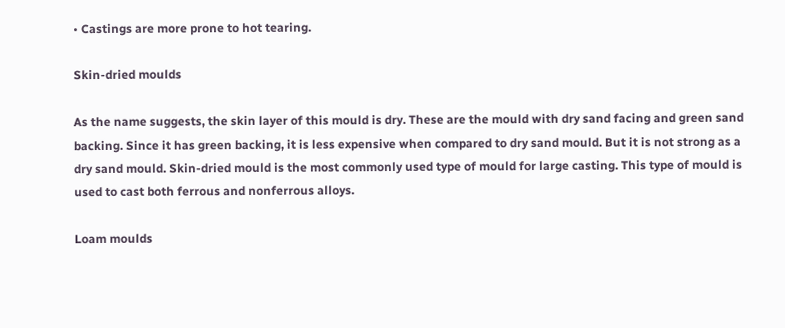• Castings are more prone to hot tearing.

Skin-dried moulds

As the name suggests, the skin layer of this mould is dry. These are the mould with dry sand facing and green sand backing. Since it has green backing, it is less expensive when compared to dry sand mould. But it is not strong as a dry sand mould. Skin-dried mould is the most commonly used type of mould for large casting. This type of mould is used to cast both ferrous and nonferrous alloys.

Loam moulds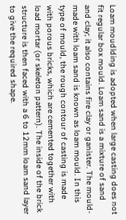Loam moudlding is adopted when large casting does not fit regular box mould. Loam sand is a mixture of sand and clay; it also contains fire clay or ganister. The mould-made with loam sand is known as loam mould. In this type of mould, the rough contour of casting is made with porous bricks, which are cemented together with load mortar (or skeleton pattern). The inside of the brick structure is then faced with a 6 to 12mm loam sand layer to give the required shape.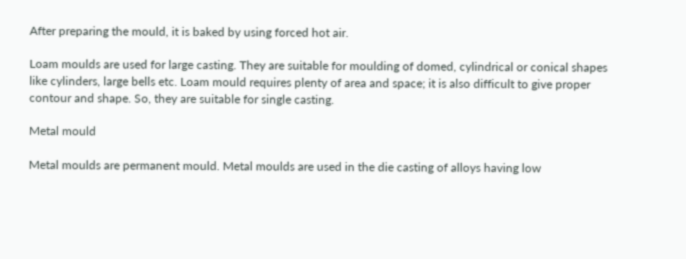After preparing the mould, it is baked by using forced hot air.

Loam moulds are used for large casting. They are suitable for moulding of domed, cylindrical or conical shapes like cylinders, large bells etc. Loam mould requires plenty of area and space; it is also difficult to give proper contour and shape. So, they are suitable for single casting.

Metal mould

Metal moulds are permanent mould. Metal moulds are used in the die casting of alloys having low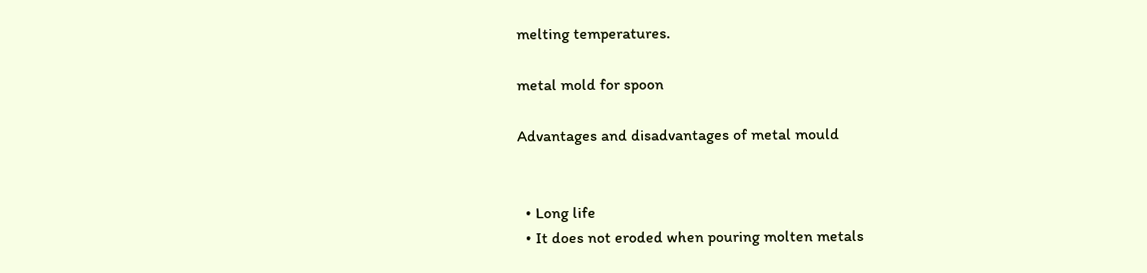melting temperatures.

metal mold for spoon

Advantages and disadvantages of metal mould


  • Long life
  • It does not eroded when pouring molten metals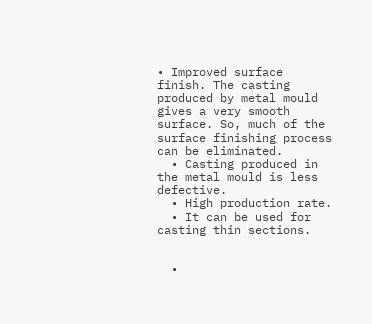• Improved surface finish. The casting produced by metal mould gives a very smooth surface. So, much of the surface finishing process can be eliminated.
  • Casting produced in the metal mould is less defective.
  • High production rate.
  • It can be used for casting thin sections.


  •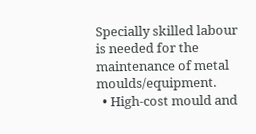Specially skilled labour is needed for the maintenance of metal moulds/equipment.
  • High-cost mould and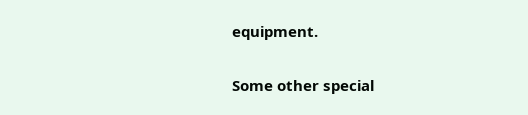equipment.

Some other special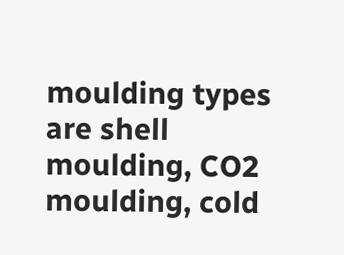moulding types are shell moulding, CO2 moulding, cold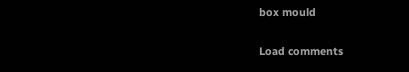box mould

Load comments